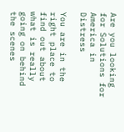Are you looking for Solutions for America in Distress

You are in the right place to find out about what is really going on behind the scenes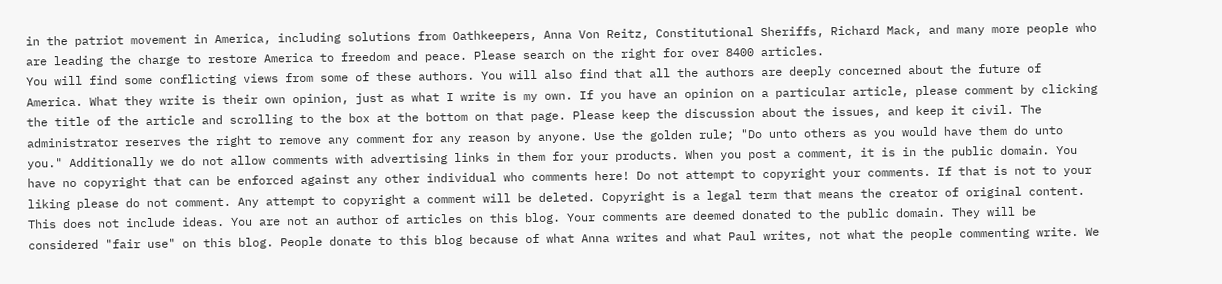in the patriot movement in America, including solutions from Oathkeepers, Anna Von Reitz, Constitutional Sheriffs, Richard Mack, and many more people who are leading the charge to restore America to freedom and peace. Please search on the right for over 8400 articles.
You will find some conflicting views from some of these authors. You will also find that all the authors are deeply concerned about the future of America. What they write is their own opinion, just as what I write is my own. If you have an opinion on a particular article, please comment by clicking the title of the article and scrolling to the box at the bottom on that page. Please keep the discussion about the issues, and keep it civil. The administrator reserves the right to remove any comment for any reason by anyone. Use the golden rule; "Do unto others as you would have them do unto you." Additionally we do not allow comments with advertising links in them for your products. When you post a comment, it is in the public domain. You have no copyright that can be enforced against any other individual who comments here! Do not attempt to copyright your comments. If that is not to your liking please do not comment. Any attempt to copyright a comment will be deleted. Copyright is a legal term that means the creator of original content. This does not include ideas. You are not an author of articles on this blog. Your comments are deemed donated to the public domain. They will be considered "fair use" on this blog. People donate to this blog because of what Anna writes and what Paul writes, not what the people commenting write. We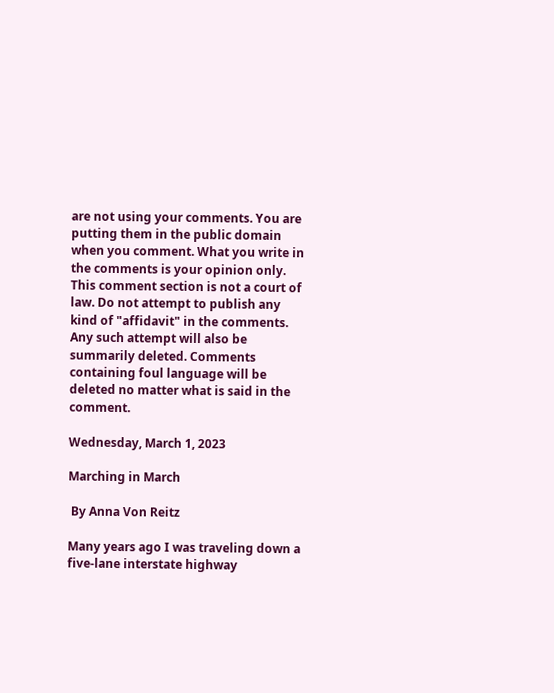are not using your comments. You are putting them in the public domain when you comment. What you write in the comments is your opinion only. This comment section is not a court of law. Do not attempt to publish any kind of "affidavit" in the comments. Any such attempt will also be summarily deleted. Comments containing foul language will be deleted no matter what is said in the comment.

Wednesday, March 1, 2023

Marching in March

 By Anna Von Reitz

Many years ago I was traveling down a five-lane interstate highway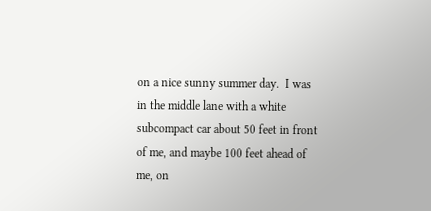on a nice sunny summer day.  I was in the middle lane with a white subcompact car about 50 feet in front of me, and maybe 100 feet ahead of me, on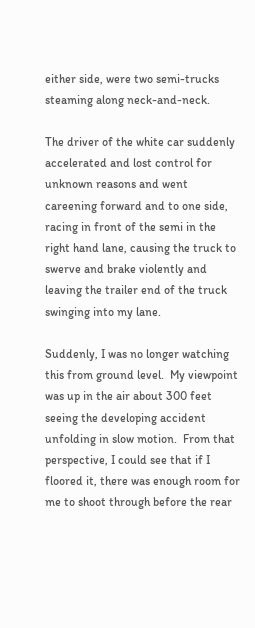either side, were two semi-trucks steaming along neck-and-neck.

The driver of the white car suddenly accelerated and lost control for unknown reasons and went careening forward and to one side, racing in front of the semi in the right hand lane, causing the truck to swerve and brake violently and leaving the trailer end of the truck swinging into my lane.

Suddenly, I was no longer watching this from ground level.  My viewpoint was up in the air about 300 feet seeing the developing accident unfolding in slow motion.  From that perspective, I could see that if I floored it, there was enough room for me to shoot through before the rear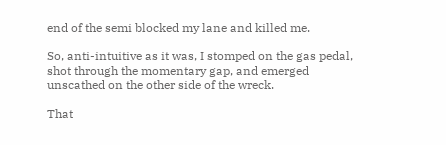end of the semi blocked my lane and killed me.

So, anti-intuitive as it was, I stomped on the gas pedal, shot through the momentary gap, and emerged unscathed on the other side of the wreck.

That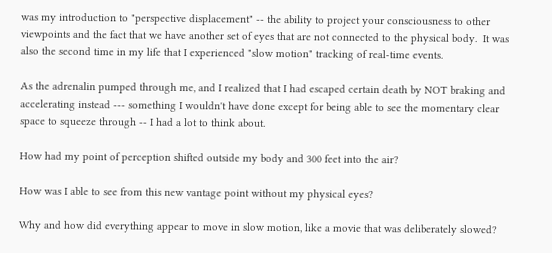was my introduction to "perspective displacement" -- the ability to project your consciousness to other viewpoints and the fact that we have another set of eyes that are not connected to the physical body.  It was also the second time in my life that I experienced "slow motion" tracking of real-time events.

As the adrenalin pumped through me, and I realized that I had escaped certain death by NOT braking and accelerating instead --- something I wouldn't have done except for being able to see the momentary clear space to squeeze through -- I had a lot to think about.

How had my point of perception shifted outside my body and 300 feet into the air?

How was I able to see from this new vantage point without my physical eyes?

Why and how did everything appear to move in slow motion, like a movie that was deliberately slowed?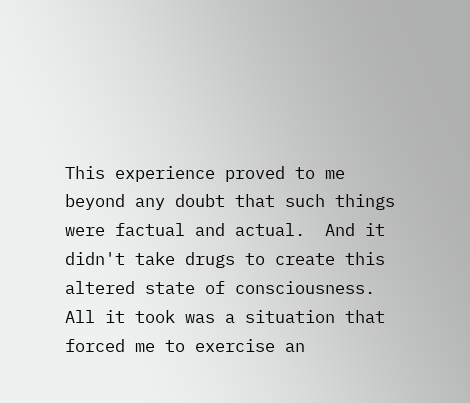This experience proved to me beyond any doubt that such things were factual and actual.  And it didn't take drugs to create this altered state of consciousness. All it took was a situation that forced me to exercise an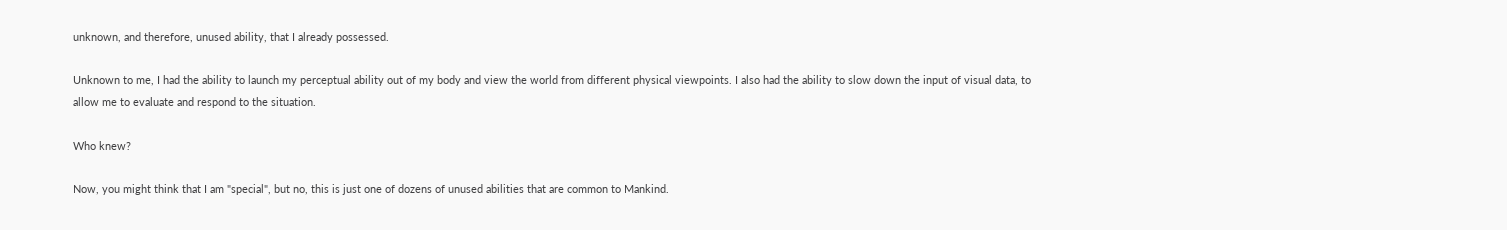unknown, and therefore, unused ability, that I already possessed.

Unknown to me, I had the ability to launch my perceptual ability out of my body and view the world from different physical viewpoints. I also had the ability to slow down the input of visual data, to allow me to evaluate and respond to the situation.

Who knew?

Now, you might think that I am "special", but no, this is just one of dozens of unused abilities that are common to Mankind.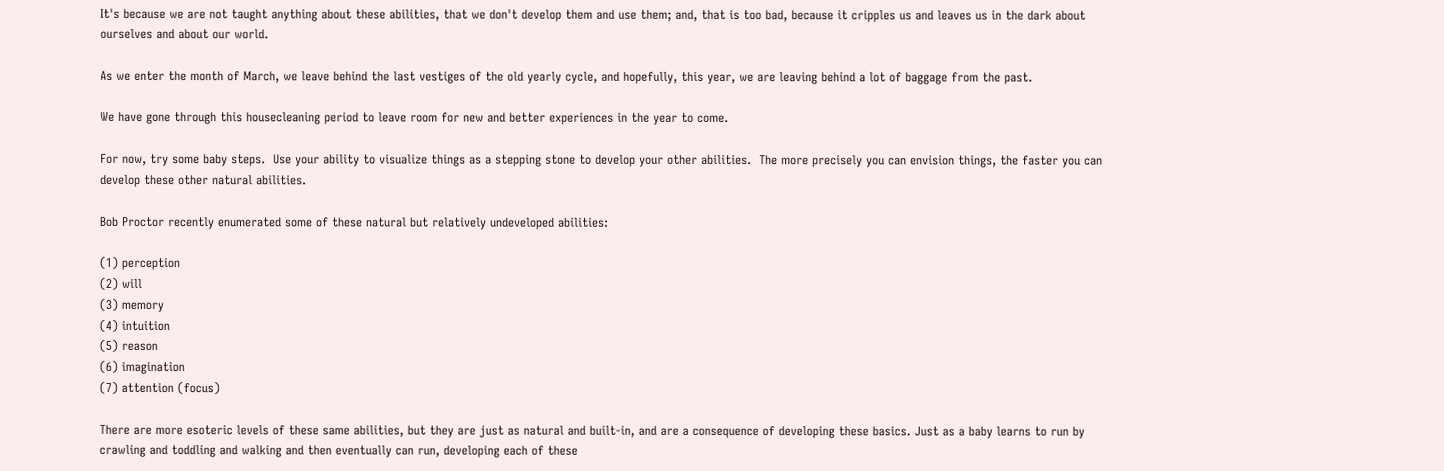It's because we are not taught anything about these abilities, that we don't develop them and use them; and, that is too bad, because it cripples us and leaves us in the dark about ourselves and about our world.

As we enter the month of March, we leave behind the last vestiges of the old yearly cycle, and hopefully, this year, we are leaving behind a lot of baggage from the past.

We have gone through this housecleaning period to leave room for new and better experiences in the year to come.

For now, try some baby steps.  Use your ability to visualize things as a stepping stone to develop your other abilities.  The more precisely you can envision things, the faster you can develop these other natural abilities.

Bob Proctor recently enumerated some of these natural but relatively undeveloped abilities:

(1) perception
(2) will
(3) memory
(4) intuition
(5) reason
(6) imagination
(7) attention (focus)

There are more esoteric levels of these same abilities, but they are just as natural and built-in, and are a consequence of developing these basics. Just as a baby learns to run by crawling and toddling and walking and then eventually can run, developing each of these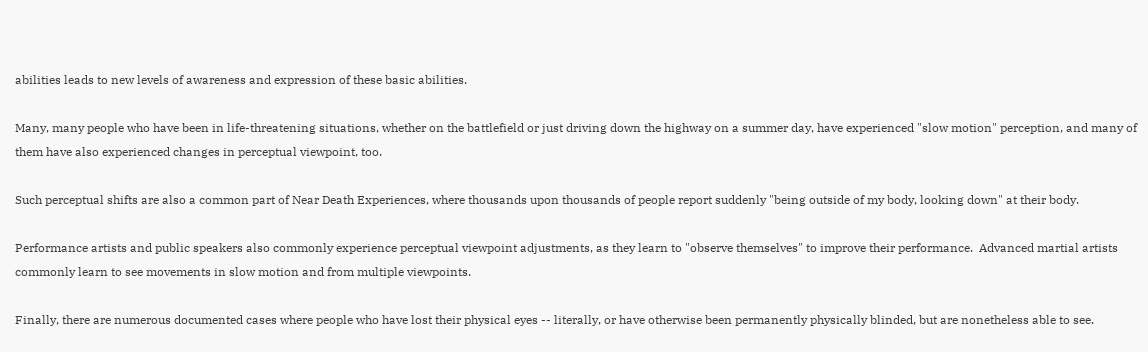abilities leads to new levels of awareness and expression of these basic abilities.

Many, many people who have been in life-threatening situations, whether on the battlefield or just driving down the highway on a summer day, have experienced "slow motion" perception, and many of them have also experienced changes in perceptual viewpoint, too.

Such perceptual shifts are also a common part of Near Death Experiences, where thousands upon thousands of people report suddenly "being outside of my body, looking down" at their body.

Performance artists and public speakers also commonly experience perceptual viewpoint adjustments, as they learn to "observe themselves" to improve their performance.  Advanced martial artists commonly learn to see movements in slow motion and from multiple viewpoints.

Finally, there are numerous documented cases where people who have lost their physical eyes -- literally, or have otherwise been permanently physically blinded, but are nonetheless able to see.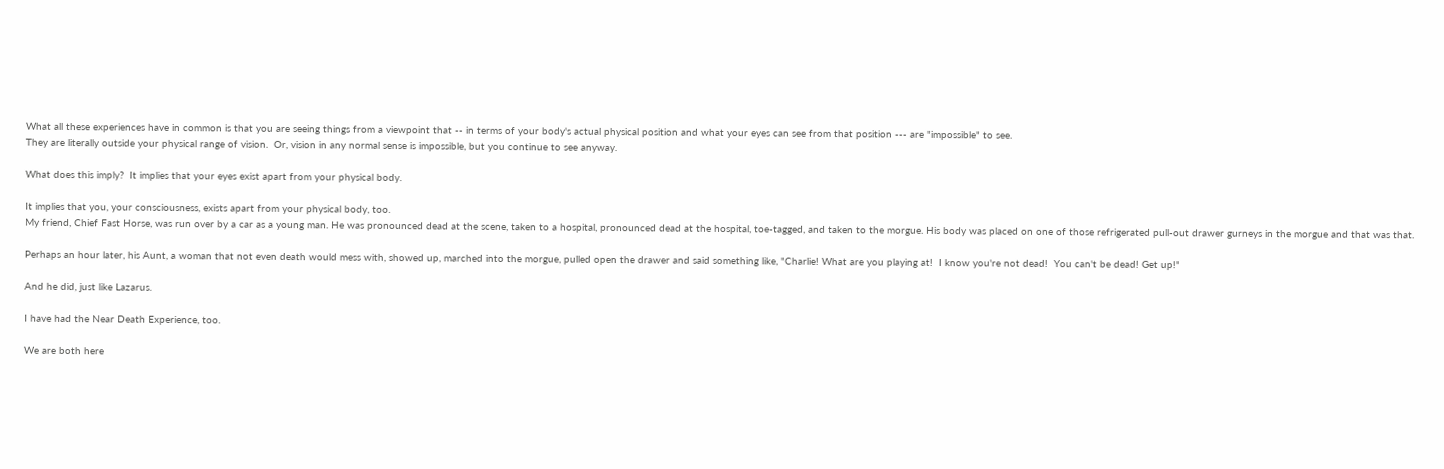What all these experiences have in common is that you are seeing things from a viewpoint that -- in terms of your body's actual physical position and what your eyes can see from that position --- are "impossible" to see.
They are literally outside your physical range of vision.  Or, vision in any normal sense is impossible, but you continue to see anyway.

What does this imply?  It implies that your eyes exist apart from your physical body.

It implies that you, your consciousness, exists apart from your physical body, too.
My friend, Chief Fast Horse, was run over by a car as a young man. He was pronounced dead at the scene, taken to a hospital, pronounced dead at the hospital, toe-tagged, and taken to the morgue. His body was placed on one of those refrigerated pull-out drawer gurneys in the morgue and that was that.

Perhaps an hour later, his Aunt, a woman that not even death would mess with, showed up, marched into the morgue, pulled open the drawer and said something like, "Charlie! What are you playing at!  I know you're not dead!  You can't be dead! Get up!"

And he did, just like Lazarus.

I have had the Near Death Experience, too.

We are both here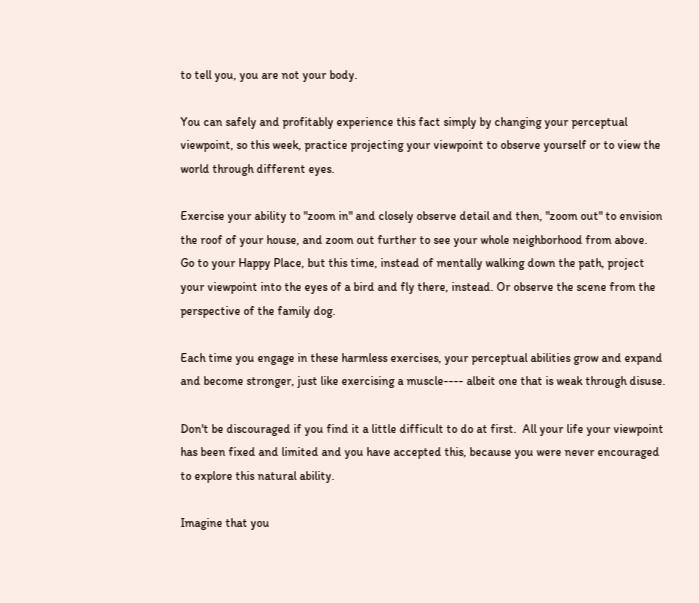to tell you, you are not your body.

You can safely and profitably experience this fact simply by changing your perceptual viewpoint, so this week, practice projecting your viewpoint to observe yourself or to view the world through different eyes.

Exercise your ability to "zoom in" and closely observe detail and then, "zoom out" to envision the roof of your house, and zoom out further to see your whole neighborhood from above.
Go to your Happy Place, but this time, instead of mentally walking down the path, project your viewpoint into the eyes of a bird and fly there, instead. Or observe the scene from the perspective of the family dog.

Each time you engage in these harmless exercises, your perceptual abilities grow and expand and become stronger, just like exercising a muscle---- albeit one that is weak through disuse.

Don't be discouraged if you find it a little difficult to do at first.  All your life your viewpoint has been fixed and limited and you have accepted this, because you were never encouraged to explore this natural ability.

Imagine that you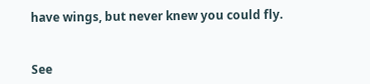have wings, but never knew you could fly.


See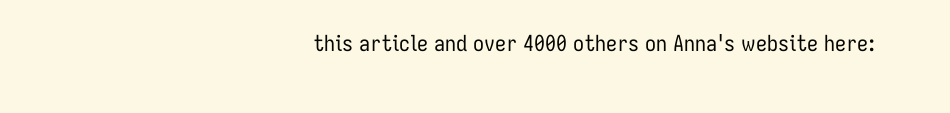this article and over 4000 others on Anna's website here: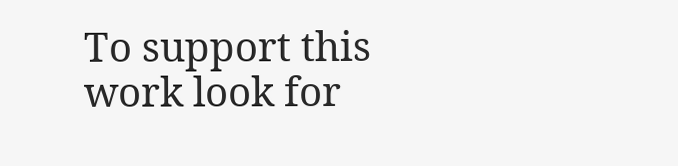To support this work look for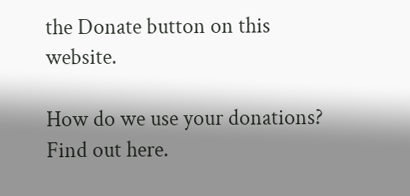the Donate button on this website.

How do we use your donations?  Find out here.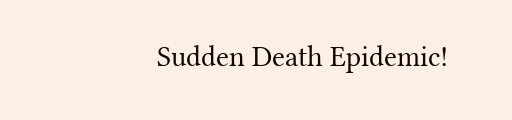Sudden Death Epidemic!